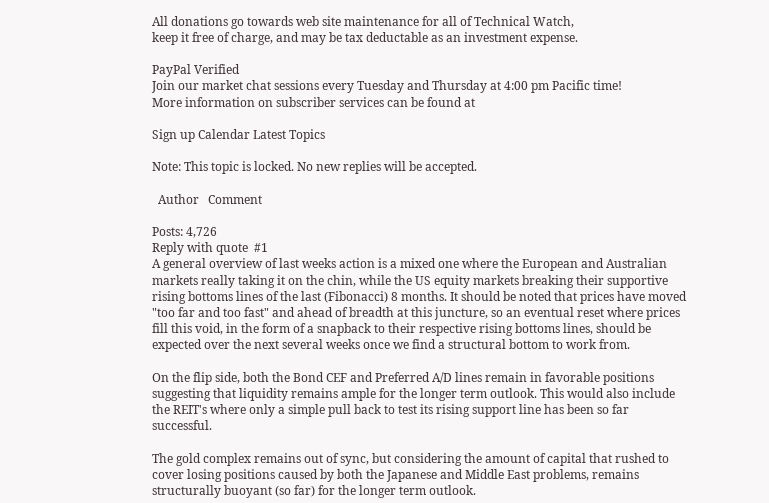All donations go towards web site maintenance for all of Technical Watch,
keep it free of charge, and may be tax deductable as an investment expense.

PayPal Verified
Join our market chat sessions every Tuesday and Thursday at 4:00 pm Pacific time!
More information on subscriber services can be found at

Sign up Calendar Latest Topics

Note: This topic is locked. No new replies will be accepted.

  Author   Comment

Posts: 4,726
Reply with quote  #1
A general overview of last weeks action is a mixed one where the European and Australian markets really taking it on the chin, while the US equity markets breaking their supportive rising bottoms lines of the last (Fibonacci) 8 months. It should be noted that prices have moved "too far and too fast" and ahead of breadth at this juncture, so an eventual reset where prices fill this void, in the form of a snapback to their respective rising bottoms lines, should be expected over the next several weeks once we find a structural bottom to work from.

On the flip side, both the Bond CEF and Preferred A/D lines remain in favorable positions suggesting that liquidity remains ample for the longer term outlook. This would also include the REIT's where only a simple pull back to test its rising support line has been so far successful.

The gold complex remains out of sync, but considering the amount of capital that rushed to cover losing positions caused by both the Japanese and Middle East problems, remains structurally buoyant (so far) for the longer term outlook.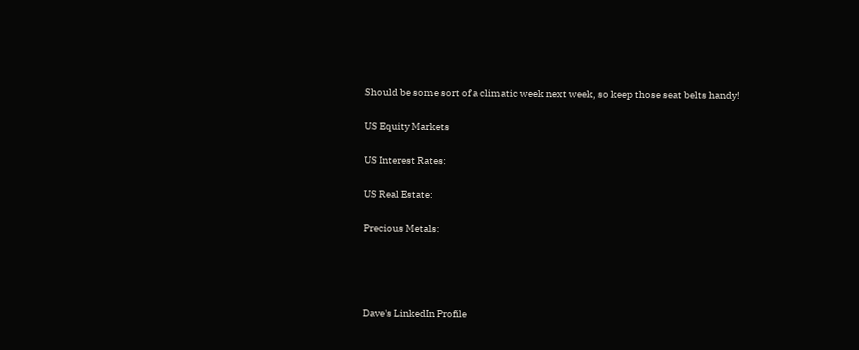Should be some sort of a climatic week next week, so keep those seat belts handy!

US Equity Markets

US Interest Rates:

US Real Estate:

Precious Metals:




Dave's LinkedIn Profile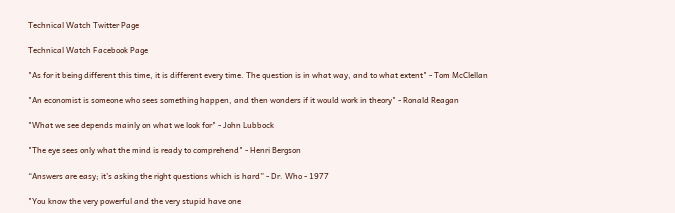Technical Watch Twitter Page

Technical Watch Facebook Page

"As for it being different this time, it is different every time. The question is in what way, and to what extent" - Tom McClellan

"An economist is someone who sees something happen, and then wonders if it would work in theory" - Ronald Reagan

"What we see depends mainly on what we look for" - John Lubbock

"The eye sees only what the mind is ready to comprehend" - Henri Bergson

“Answers are easy; it’s asking the right questions which is hard” - Dr. Who - 1977

"You know the very powerful and the very stupid have one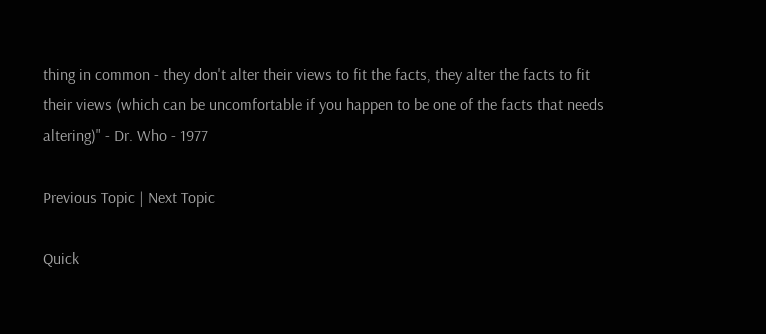thing in common - they don't alter their views to fit the facts, they alter the facts to fit their views (which can be uncomfortable if you happen to be one of the facts that needs altering)" - Dr. Who - 1977

Previous Topic | Next Topic

Quick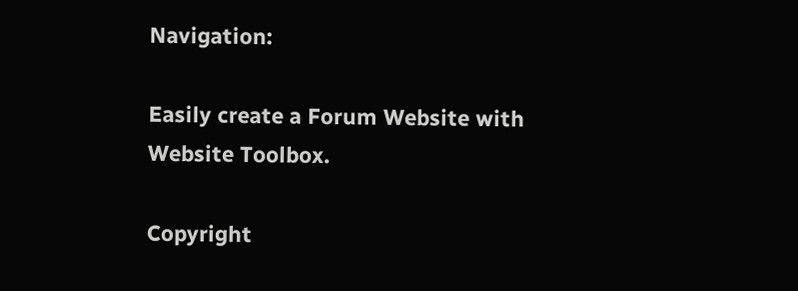Navigation:

Easily create a Forum Website with Website Toolbox.

Copyright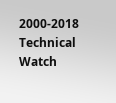2000-2018 Technical Watch